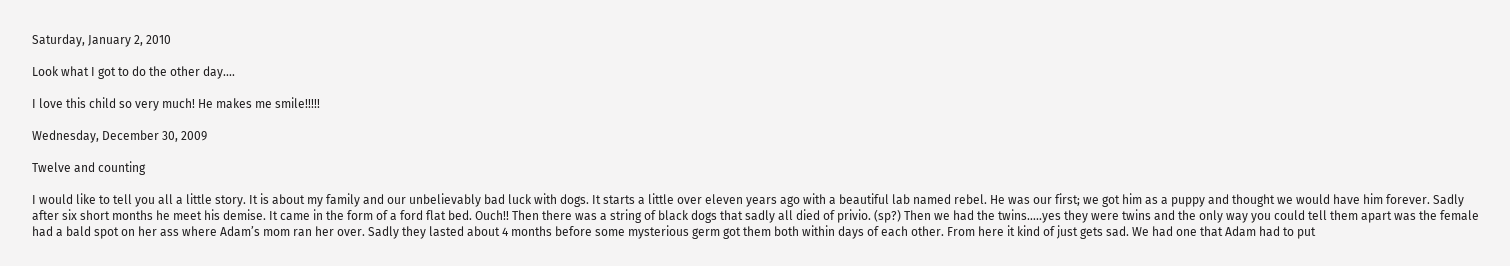Saturday, January 2, 2010

Look what I got to do the other day....

I love this child so very much! He makes me smile!!!!!

Wednesday, December 30, 2009

Twelve and counting

I would like to tell you all a little story. It is about my family and our unbelievably bad luck with dogs. It starts a little over eleven years ago with a beautiful lab named rebel. He was our first; we got him as a puppy and thought we would have him forever. Sadly after six short months he meet his demise. It came in the form of a ford flat bed. Ouch!! Then there was a string of black dogs that sadly all died of privio. (sp?) Then we had the twins…..yes they were twins and the only way you could tell them apart was the female had a bald spot on her ass where Adam’s mom ran her over. Sadly they lasted about 4 months before some mysterious germ got them both within days of each other. From here it kind of just gets sad. We had one that Adam had to put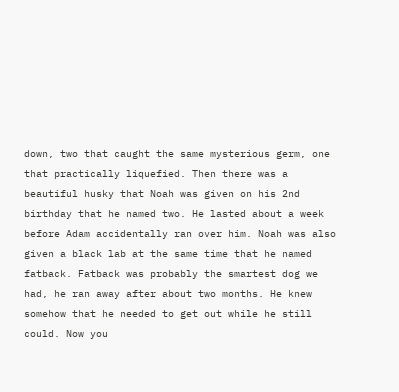down, two that caught the same mysterious germ, one that practically liquefied. Then there was a beautiful husky that Noah was given on his 2nd birthday that he named two. He lasted about a week before Adam accidentally ran over him. Noah was also given a black lab at the same time that he named fatback. Fatback was probably the smartest dog we had, he ran away after about two months. He knew somehow that he needed to get out while he still could. Now you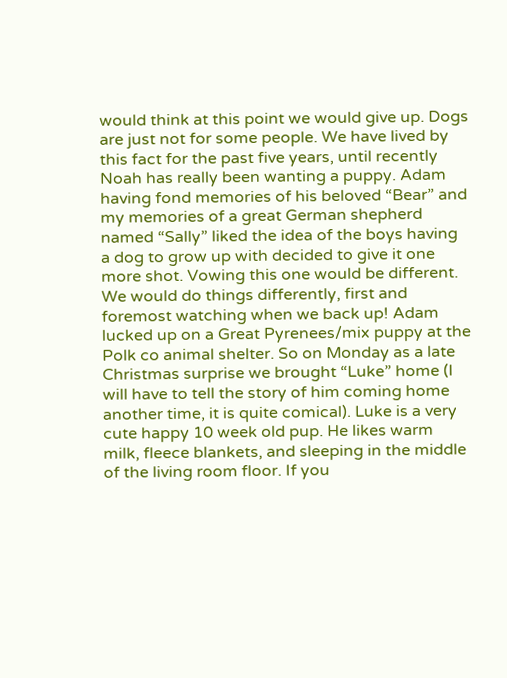would think at this point we would give up. Dogs are just not for some people. We have lived by this fact for the past five years, until recently Noah has really been wanting a puppy. Adam having fond memories of his beloved “Bear” and my memories of a great German shepherd named “Sally” liked the idea of the boys having a dog to grow up with decided to give it one more shot. Vowing this one would be different. We would do things differently, first and foremost watching when we back up! Adam lucked up on a Great Pyrenees/mix puppy at the Polk co animal shelter. So on Monday as a late Christmas surprise we brought “Luke” home (I will have to tell the story of him coming home another time, it is quite comical). Luke is a very cute happy 10 week old pup. He likes warm milk, fleece blankets, and sleeping in the middle of the living room floor. If you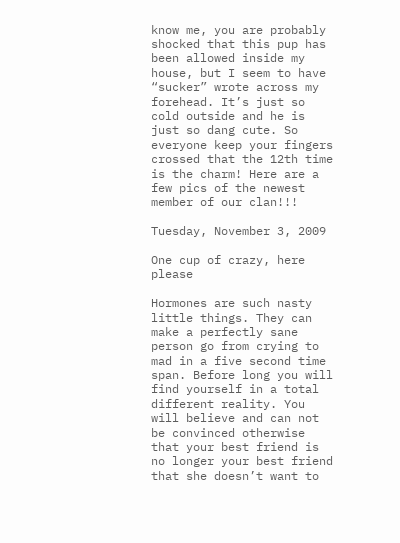know me, you are probably shocked that this pup has been allowed inside my house, but I seem to have “sucker” wrote across my forehead. It’s just so cold outside and he is just so dang cute. So everyone keep your fingers crossed that the 12th time is the charm! Here are a few pics of the newest member of our clan!!!

Tuesday, November 3, 2009

One cup of crazy, here please

Hormones are such nasty little things. They can make a perfectly sane person go from crying to mad in a five second time span. Before long you will find yourself in a total different reality. You will believe and can not be convinced otherwise that your best friend is no longer your best friend that she doesn’t want to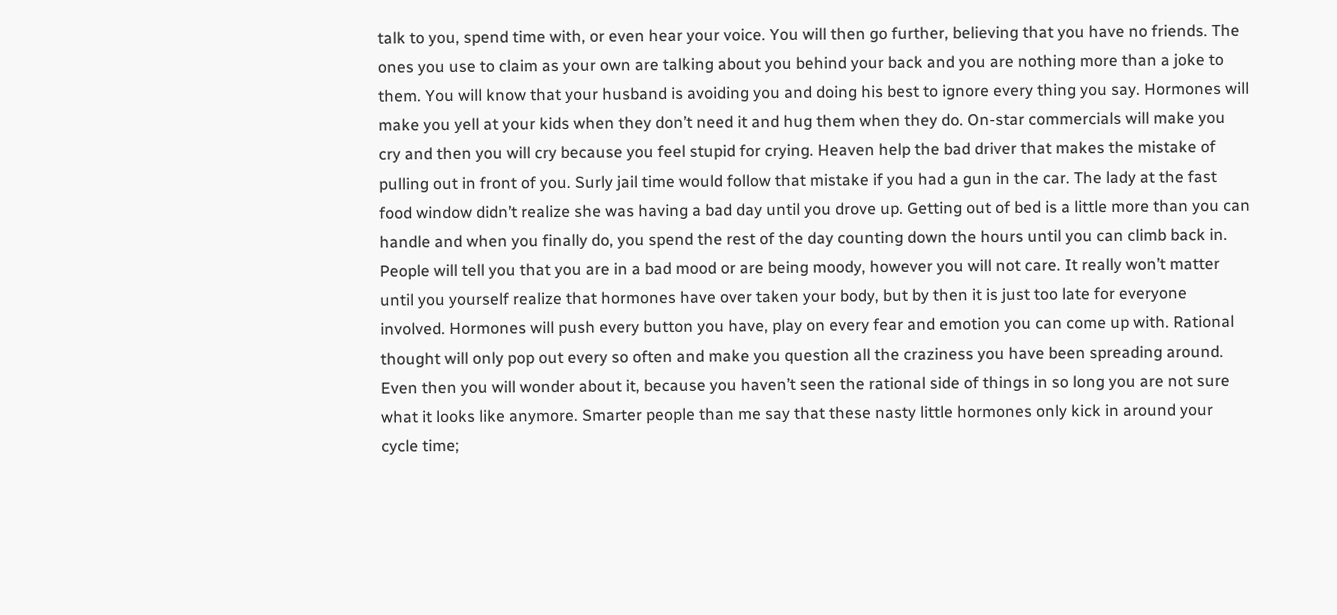talk to you, spend time with, or even hear your voice. You will then go further, believing that you have no friends. The ones you use to claim as your own are talking about you behind your back and you are nothing more than a joke to them. You will know that your husband is avoiding you and doing his best to ignore every thing you say. Hormones will make you yell at your kids when they don’t need it and hug them when they do. On-star commercials will make you cry and then you will cry because you feel stupid for crying. Heaven help the bad driver that makes the mistake of pulling out in front of you. Surly jail time would follow that mistake if you had a gun in the car. The lady at the fast food window didn’t realize she was having a bad day until you drove up. Getting out of bed is a little more than you can handle and when you finally do, you spend the rest of the day counting down the hours until you can climb back in. People will tell you that you are in a bad mood or are being moody, however you will not care. It really won’t matter until you yourself realize that hormones have over taken your body, but by then it is just too late for everyone involved. Hormones will push every button you have, play on every fear and emotion you can come up with. Rational thought will only pop out every so often and make you question all the craziness you have been spreading around. Even then you will wonder about it, because you haven’t seen the rational side of things in so long you are not sure what it looks like anymore. Smarter people than me say that these nasty little hormones only kick in around your cycle time;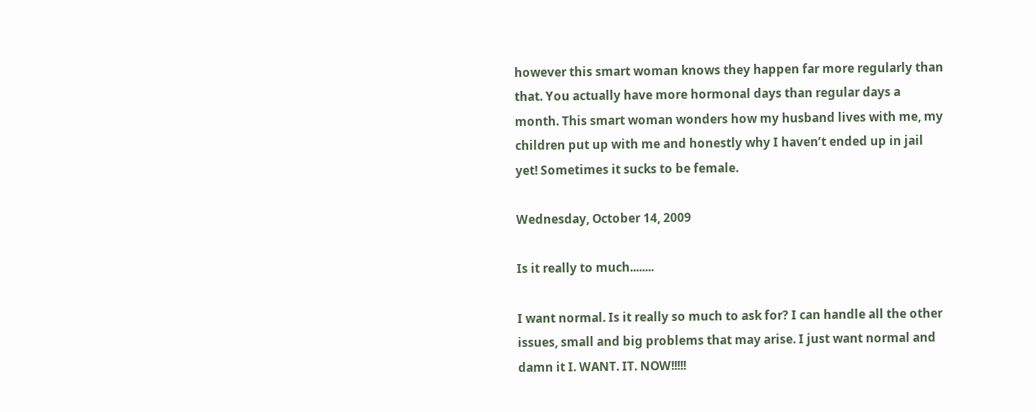however this smart woman knows they happen far more regularly than that. You actually have more hormonal days than regular days a month. This smart woman wonders how my husband lives with me, my children put up with me and honestly why I haven’t ended up in jail yet! Sometimes it sucks to be female.

Wednesday, October 14, 2009

Is it really to much........

I want normal. Is it really so much to ask for? I can handle all the other issues, small and big problems that may arise. I just want normal and damn it I. WANT. IT. NOW!!!!!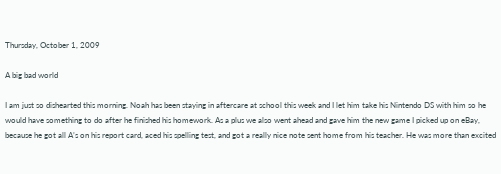Thursday, October 1, 2009

A big bad world

I am just so dishearted this morning. Noah has been staying in aftercare at school this week and I let him take his Nintendo DS with him so he would have something to do after he finished his homework. As a plus we also went ahead and gave him the new game I picked up on eBay, because he got all A’s on his report card, aced his spelling test, and got a really nice note sent home from his teacher. He was more than excited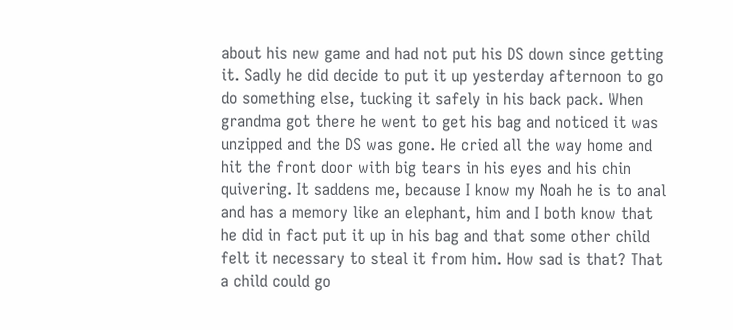about his new game and had not put his DS down since getting it. Sadly he did decide to put it up yesterday afternoon to go do something else, tucking it safely in his back pack. When grandma got there he went to get his bag and noticed it was unzipped and the DS was gone. He cried all the way home and hit the front door with big tears in his eyes and his chin quivering. It saddens me, because I know my Noah he is to anal and has a memory like an elephant, him and I both know that he did in fact put it up in his bag and that some other child felt it necessary to steal it from him. How sad is that? That a child could go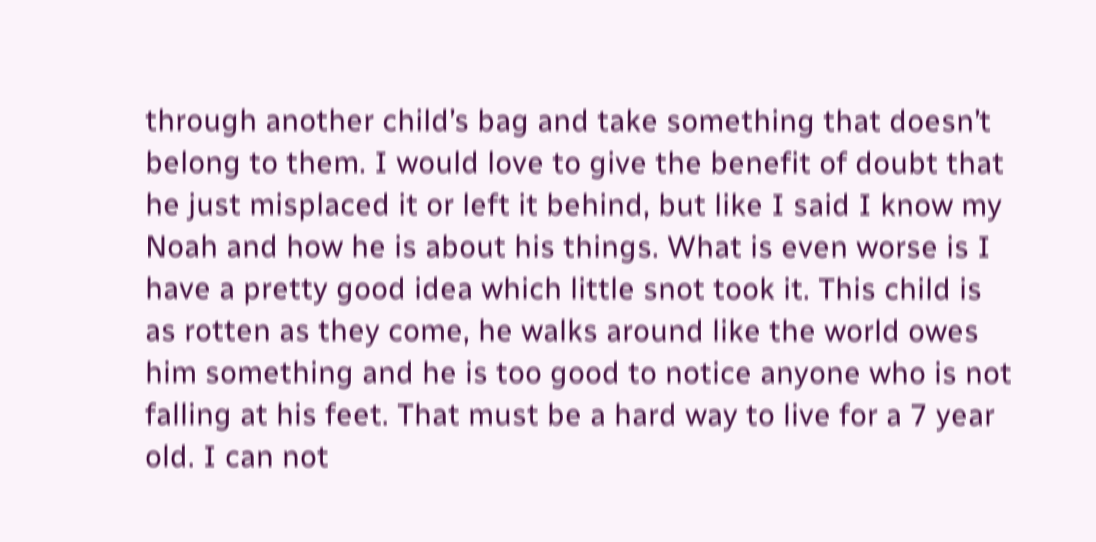through another child’s bag and take something that doesn’t belong to them. I would love to give the benefit of doubt that he just misplaced it or left it behind, but like I said I know my Noah and how he is about his things. What is even worse is I have a pretty good idea which little snot took it. This child is as rotten as they come, he walks around like the world owes him something and he is too good to notice anyone who is not falling at his feet. That must be a hard way to live for a 7 year old. I can not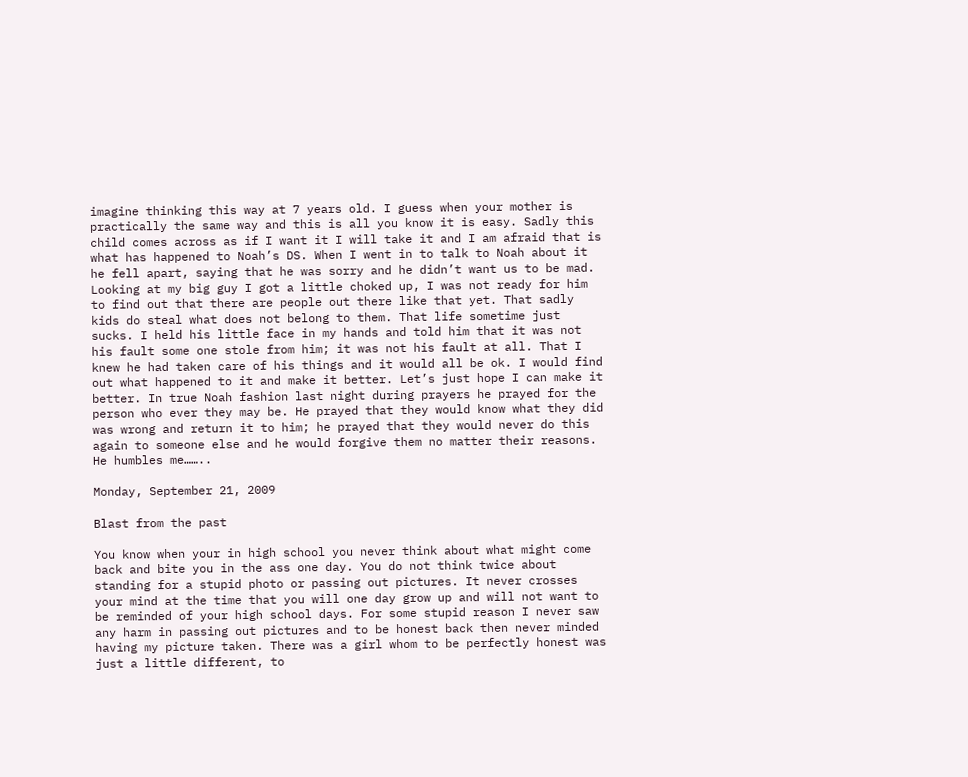imagine thinking this way at 7 years old. I guess when your mother is practically the same way and this is all you know it is easy. Sadly this child comes across as if I want it I will take it and I am afraid that is what has happened to Noah’s DS. When I went in to talk to Noah about it he fell apart, saying that he was sorry and he didn’t want us to be mad. Looking at my big guy I got a little choked up, I was not ready for him to find out that there are people out there like that yet. That sadly kids do steal what does not belong to them. That life sometime just sucks. I held his little face in my hands and told him that it was not his fault some one stole from him; it was not his fault at all. That I knew he had taken care of his things and it would all be ok. I would find out what happened to it and make it better. Let’s just hope I can make it better. In true Noah fashion last night during prayers he prayed for the person who ever they may be. He prayed that they would know what they did was wrong and return it to him; he prayed that they would never do this again to someone else and he would forgive them no matter their reasons. He humbles me……..

Monday, September 21, 2009

Blast from the past

You know when your in high school you never think about what might come back and bite you in the ass one day. You do not think twice about standing for a stupid photo or passing out pictures. It never crosses your mind at the time that you will one day grow up and will not want to be reminded of your high school days. For some stupid reason I never saw any harm in passing out pictures and to be honest back then never minded having my picture taken. There was a girl whom to be perfectly honest was just a little different, to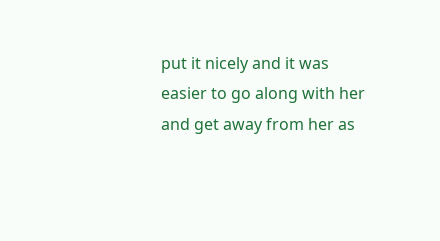put it nicely and it was easier to go along with her and get away from her as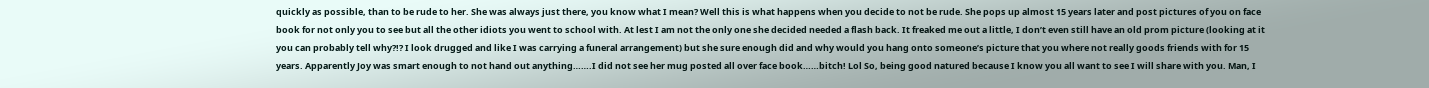quickly as possible, than to be rude to her. She was always just there, you know what I mean? Well this is what happens when you decide to not be rude. She pops up almost 15 years later and post pictures of you on face book for not only you to see but all the other idiots you went to school with. At lest I am not the only one she decided needed a flash back. It freaked me out a little, I don’t even still have an old prom picture (looking at it you can probably tell why?!? I look drugged and like I was carrying a funeral arrangement) but she sure enough did and why would you hang onto someone’s picture that you where not really goods friends with for 15 years. Apparently Joy was smart enough to not hand out anything…….I did not see her mug posted all over face book……bitch! Lol So, being good natured because I know you all want to see I will share with you. Man, I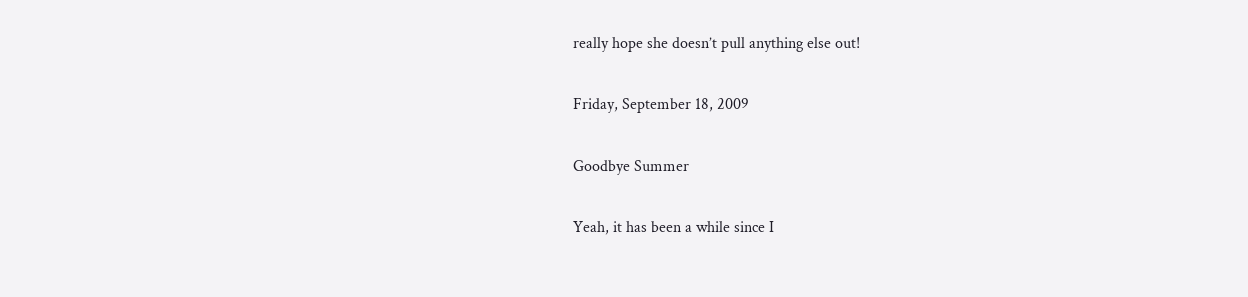really hope she doesn’t pull anything else out!

Friday, September 18, 2009

Goodbye Summer

Yeah, it has been a while since I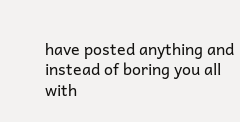have posted anything and instead of boring you all with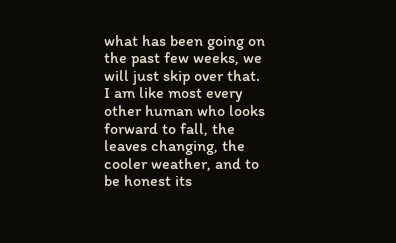what has been going on the past few weeks, we will just skip over that. I am like most every other human who looks forward to fall, the leaves changing, the cooler weather, and to be honest its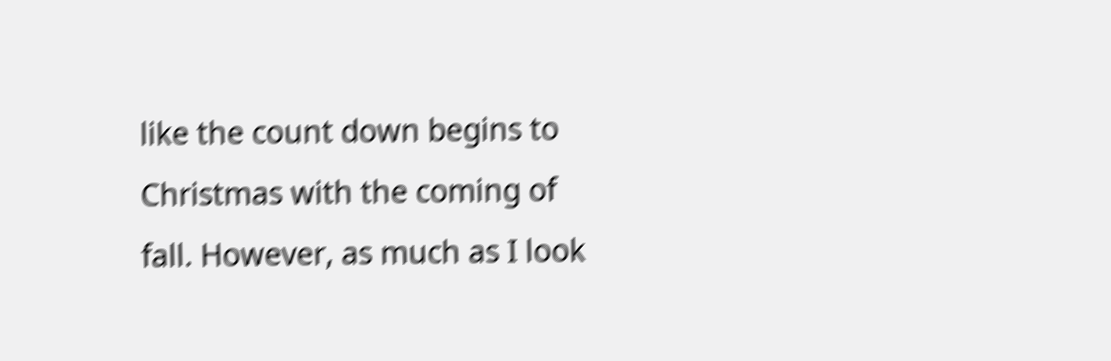like the count down begins to Christmas with the coming of fall. However, as much as I look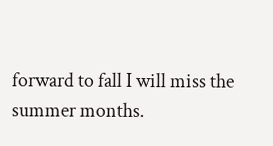forward to fall I will miss the summer months.